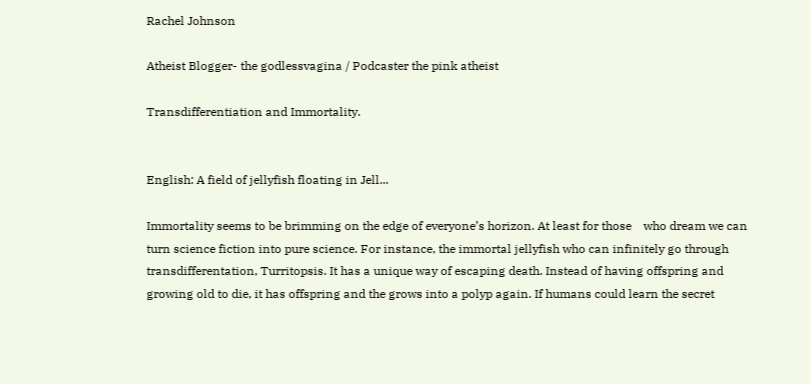Rachel Johnson

Atheist Blogger- the godlessvagina / Podcaster the pink atheist

Transdifferentiation and Immortality.


English: A field of jellyfish floating in Jell...

Immortality seems to be brimming on the edge of everyone’s horizon. At least for those    who dream we can turn science fiction into pure science. For instance, the immortal jellyfish who can infinitely go through transdifferentation, Turritopsis. It has a unique way of escaping death. Instead of having offspring and growing old to die, it has offspring and the grows into a polyp again. If humans could learn the secret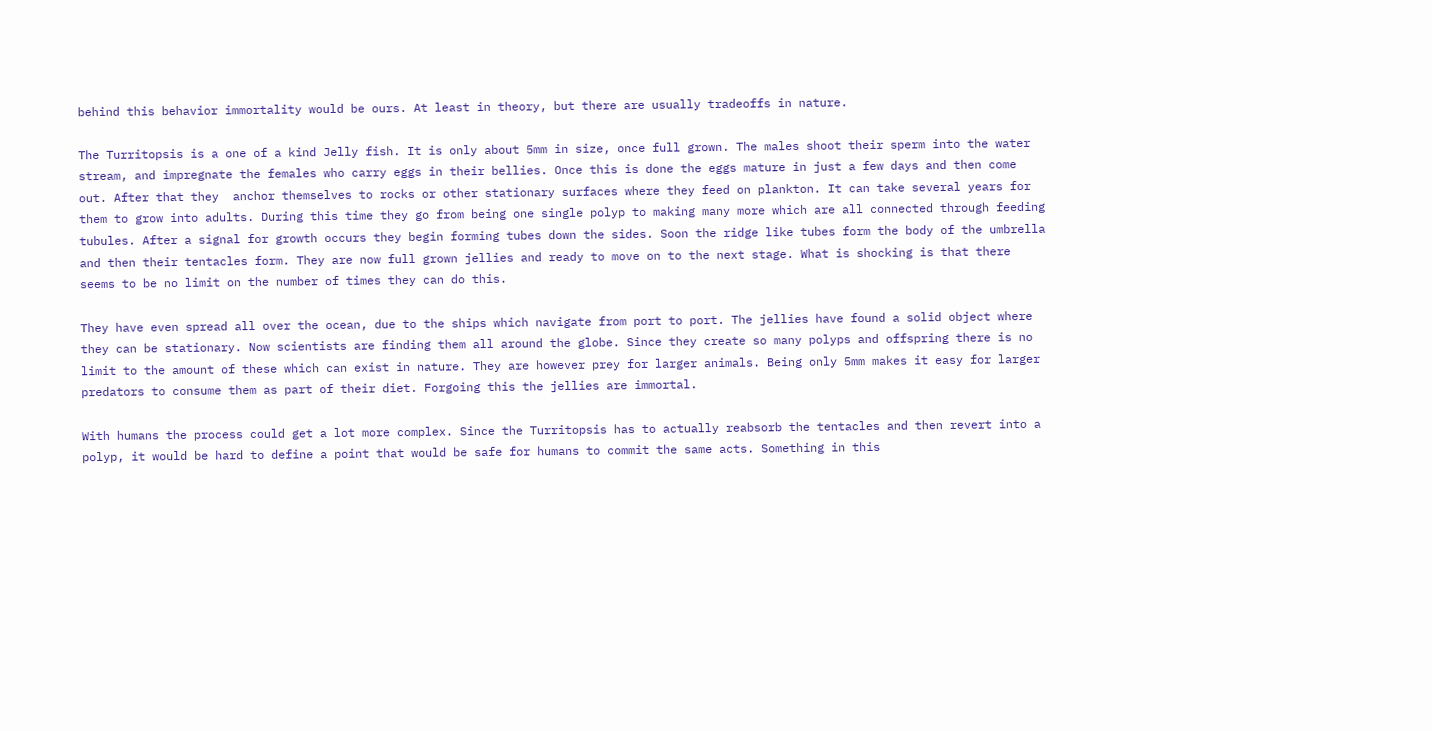behind this behavior immortality would be ours. At least in theory, but there are usually tradeoffs in nature.

The Turritopsis is a one of a kind Jelly fish. It is only about 5mm in size, once full grown. The males shoot their sperm into the water stream, and impregnate the females who carry eggs in their bellies. Once this is done the eggs mature in just a few days and then come out. After that they  anchor themselves to rocks or other stationary surfaces where they feed on plankton. It can take several years for them to grow into adults. During this time they go from being one single polyp to making many more which are all connected through feeding tubules. After a signal for growth occurs they begin forming tubes down the sides. Soon the ridge like tubes form the body of the umbrella and then their tentacles form. They are now full grown jellies and ready to move on to the next stage. What is shocking is that there seems to be no limit on the number of times they can do this.

They have even spread all over the ocean, due to the ships which navigate from port to port. The jellies have found a solid object where they can be stationary. Now scientists are finding them all around the globe. Since they create so many polyps and offspring there is no limit to the amount of these which can exist in nature. They are however prey for larger animals. Being only 5mm makes it easy for larger predators to consume them as part of their diet. Forgoing this the jellies are immortal.

With humans the process could get a lot more complex. Since the Turritopsis has to actually reabsorb the tentacles and then revert into a polyp, it would be hard to define a point that would be safe for humans to commit the same acts. Something in this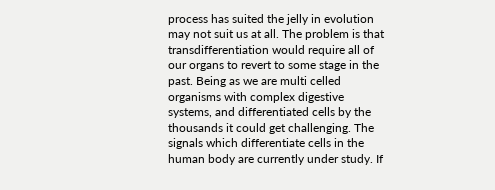process has suited the jelly in evolution may not suit us at all. The problem is that transdifferentiation would require all of our organs to revert to some stage in the past. Being as we are multi celled organisms with complex digestive systems, and differentiated cells by the thousands it could get challenging. The signals which differentiate cells in the human body are currently under study. If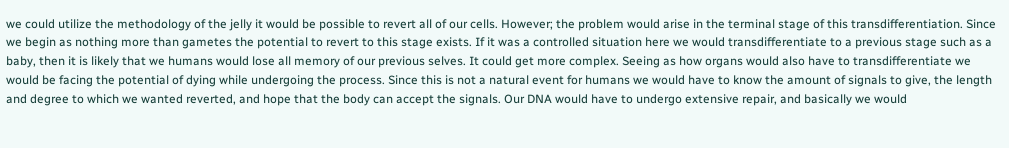we could utilize the methodology of the jelly it would be possible to revert all of our cells. However; the problem would arise in the terminal stage of this transdifferentiation. Since we begin as nothing more than gametes the potential to revert to this stage exists. If it was a controlled situation here we would transdifferentiate to a previous stage such as a baby, then it is likely that we humans would lose all memory of our previous selves. It could get more complex. Seeing as how organs would also have to transdifferentiate we would be facing the potential of dying while undergoing the process. Since this is not a natural event for humans we would have to know the amount of signals to give, the length and degree to which we wanted reverted, and hope that the body can accept the signals. Our DNA would have to undergo extensive repair, and basically we would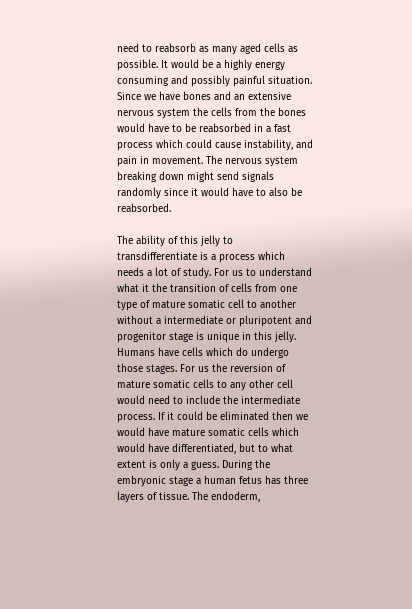need to reabsorb as many aged cells as possible. It would be a highly energy consuming and possibly painful situation. Since we have bones and an extensive nervous system the cells from the bones would have to be reabsorbed in a fast process which could cause instability, and pain in movement. The nervous system breaking down might send signals randomly since it would have to also be reabsorbed.

The ability of this jelly to transdifferentiate is a process which needs a lot of study. For us to understand what it the transition of cells from one type of mature somatic cell to another without a intermediate or pluripotent and progenitor stage is unique in this jelly. Humans have cells which do undergo those stages. For us the reversion of mature somatic cells to any other cell would need to include the intermediate process. If it could be eliminated then we would have mature somatic cells which would have differentiated, but to what extent is only a guess. During the embryonic stage a human fetus has three layers of tissue. The endoderm,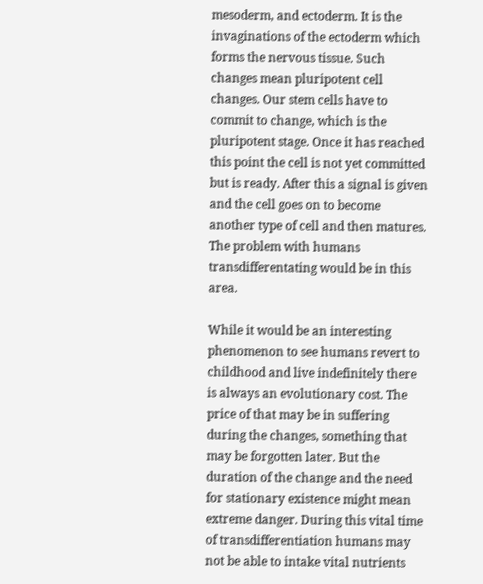mesoderm, and ectoderm. It is the invaginations of the ectoderm which forms the nervous tissue. Such changes mean pluripotent cell changes. Our stem cells have to commit to change, which is the pluripotent stage. Once it has reached this point the cell is not yet committed but is ready. After this a signal is given and the cell goes on to become another type of cell and then matures. The problem with humans transdifferentating would be in this area.

While it would be an interesting phenomenon to see humans revert to childhood and live indefinitely there is always an evolutionary cost. The price of that may be in suffering during the changes, something that may be forgotten later. But the duration of the change and the need for stationary existence might mean extreme danger. During this vital time of transdifferentiation humans may not be able to intake vital nutrients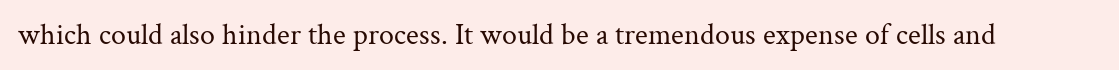which could also hinder the process. It would be a tremendous expense of cells and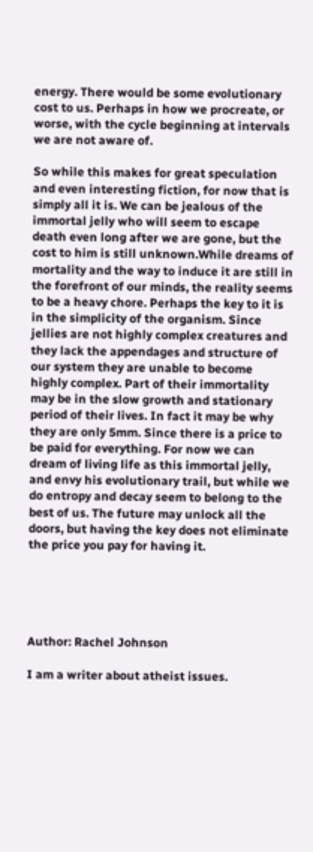energy. There would be some evolutionary cost to us. Perhaps in how we procreate, or worse, with the cycle beginning at intervals we are not aware of.

So while this makes for great speculation and even interesting fiction, for now that is simply all it is. We can be jealous of the immortal jelly who will seem to escape death even long after we are gone, but the cost to him is still unknown.While dreams of mortality and the way to induce it are still in the forefront of our minds, the reality seems to be a heavy chore. Perhaps the key to it is in the simplicity of the organism. Since jellies are not highly complex creatures and they lack the appendages and structure of our system they are unable to become highly complex. Part of their immortality may be in the slow growth and stationary period of their lives. In fact it may be why they are only 5mm. Since there is a price to be paid for everything. For now we can dream of living life as this immortal jelly, and envy his evolutionary trail, but while we do entropy and decay seem to belong to the best of us. The future may unlock all the doors, but having the key does not eliminate the price you pay for having it.





Author: Rachel Johnson

I am a writer about atheist issues.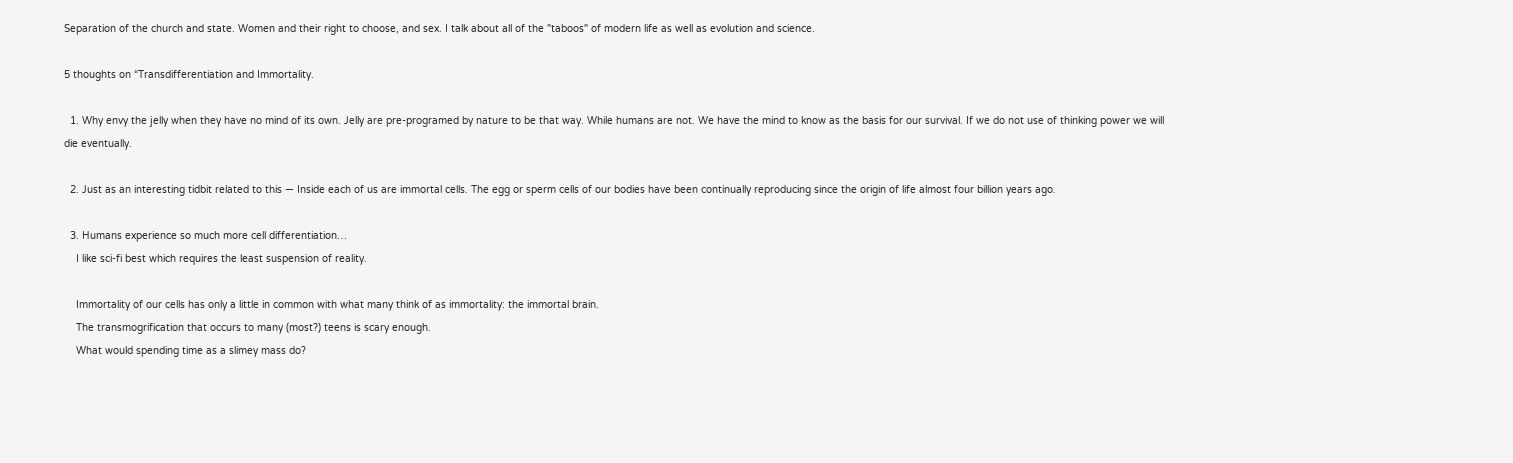Separation of the church and state. Women and their right to choose, and sex. I talk about all of the "taboos" of modern life as well as evolution and science.

5 thoughts on “Transdifferentiation and Immortality.

  1. Why envy the jelly when they have no mind of its own. Jelly are pre-programed by nature to be that way. While humans are not. We have the mind to know as the basis for our survival. If we do not use of thinking power we will die eventually.

  2. Just as an interesting tidbit related to this — Inside each of us are immortal cells. The egg or sperm cells of our bodies have been continually reproducing since the origin of life almost four billion years ago.

  3. Humans experience so much more cell differentiation…
    I like sci-fi best which requires the least suspension of reality.

    Immortality of our cells has only a little in common with what many think of as immortality: the immortal brain.
    The transmogrification that occurs to many (most?) teens is scary enough.
    What would spending time as a slimey mass do?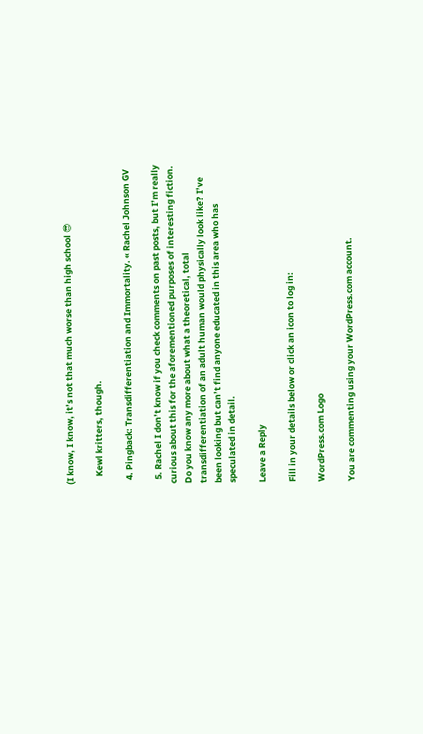(I know, I know, it’s not that much worse than high school 😎

    Kewl kritters, though.

  4. Pingback: Transdifferentiation and Immortality. « Rachel Johnson GV

  5. Rachel I don’t know if you check comments on past posts, but I’m really curious about this for the aforementioned purposes of interesting fiction. Do you know any more about what a theoretical, total transdifferentiation of an adult human would physically look like? I’ve been looking but can’t find anyone educated in this area who has speculated in detail.

Leave a Reply

Fill in your details below or click an icon to log in:

WordPress.com Logo

You are commenting using your WordPress.com account.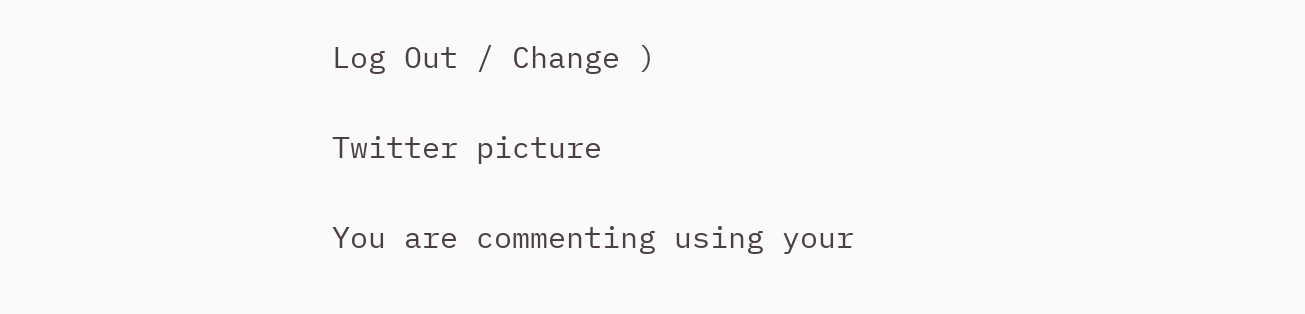Log Out / Change )

Twitter picture

You are commenting using your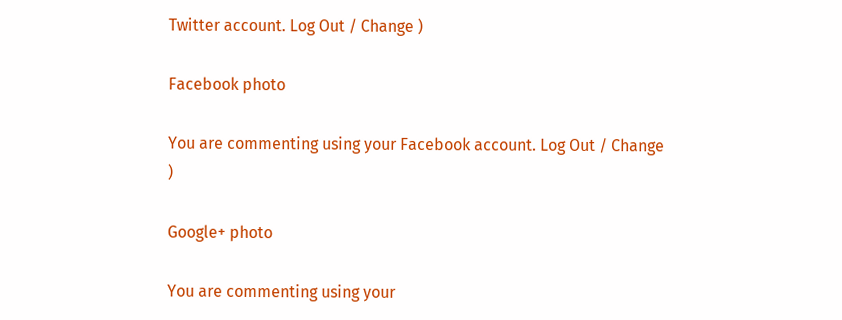Twitter account. Log Out / Change )

Facebook photo

You are commenting using your Facebook account. Log Out / Change )

Google+ photo

You are commenting using your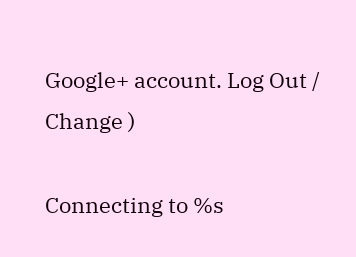Google+ account. Log Out / Change )

Connecting to %s